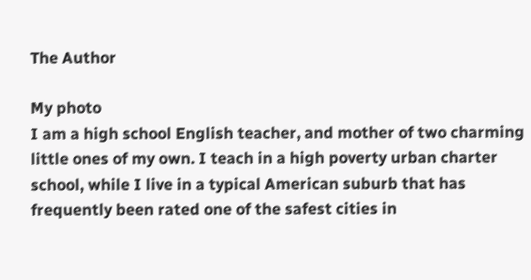The Author

My photo
I am a high school English teacher, and mother of two charming little ones of my own. I teach in a high poverty urban charter school, while I live in a typical American suburb that has frequently been rated one of the safest cities in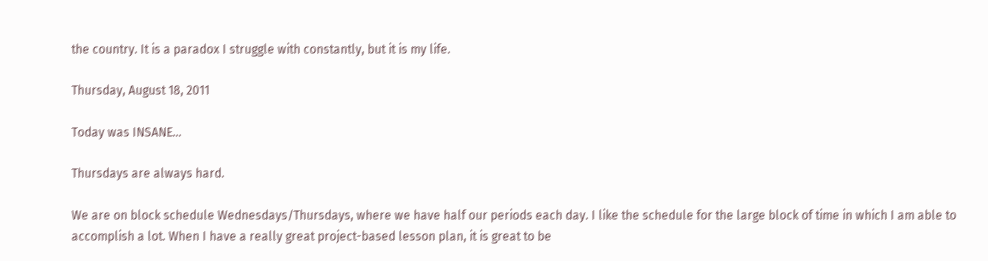the country. It is a paradox I struggle with constantly, but it is my life.

Thursday, August 18, 2011

Today was INSANE...

Thursdays are always hard.

We are on block schedule Wednesdays/Thursdays, where we have half our periods each day. I like the schedule for the large block of time in which I am able to accomplish a lot. When I have a really great project-based lesson plan, it is great to be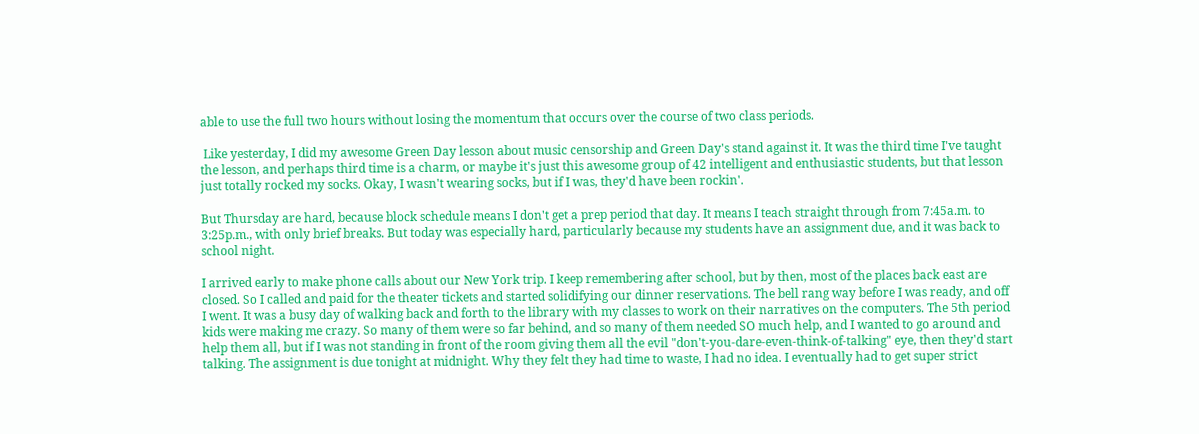able to use the full two hours without losing the momentum that occurs over the course of two class periods.

 Like yesterday, I did my awesome Green Day lesson about music censorship and Green Day's stand against it. It was the third time I've taught the lesson, and perhaps third time is a charm, or maybe it's just this awesome group of 42 intelligent and enthusiastic students, but that lesson just totally rocked my socks. Okay, I wasn't wearing socks, but if I was, they'd have been rockin'.

But Thursday are hard, because block schedule means I don't get a prep period that day. It means I teach straight through from 7:45a.m. to 3:25p.m., with only brief breaks. But today was especially hard, particularly because my students have an assignment due, and it was back to school night.

I arrived early to make phone calls about our New York trip. I keep remembering after school, but by then, most of the places back east are closed. So I called and paid for the theater tickets and started solidifying our dinner reservations. The bell rang way before I was ready, and off I went. It was a busy day of walking back and forth to the library with my classes to work on their narratives on the computers. The 5th period kids were making me crazy. So many of them were so far behind, and so many of them needed SO much help, and I wanted to go around and help them all, but if I was not standing in front of the room giving them all the evil "don't-you-dare-even-think-of-talking" eye, then they'd start talking. The assignment is due tonight at midnight. Why they felt they had time to waste, I had no idea. I eventually had to get super strict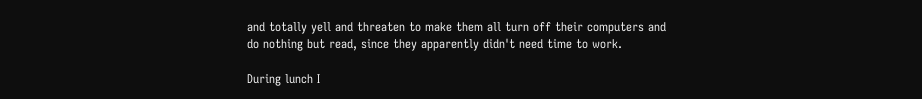and totally yell and threaten to make them all turn off their computers and do nothing but read, since they apparently didn't need time to work.

During lunch I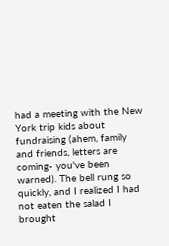had a meeting with the New York trip kids about fundraising (ahem, family and friends, letters are coming- you've been warned). The bell rung so quickly, and I realized I had not eaten the salad I brought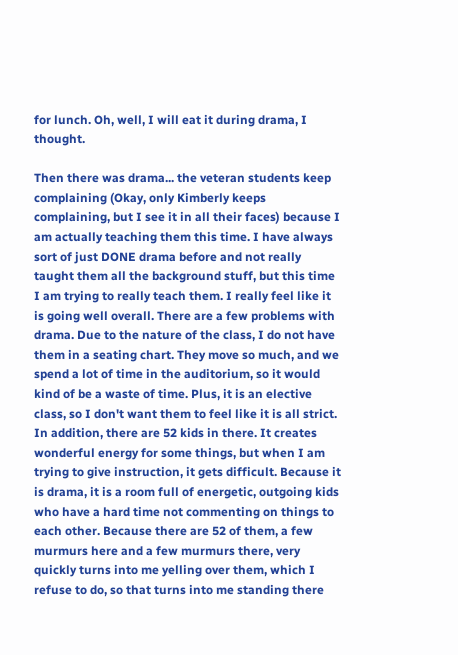for lunch. Oh, well, I will eat it during drama, I thought.

Then there was drama... the veteran students keep complaining (Okay, only Kimberly keeps complaining, but I see it in all their faces) because I am actually teaching them this time. I have always sort of just DONE drama before and not really taught them all the background stuff, but this time I am trying to really teach them. I really feel like it is going well overall. There are a few problems with drama. Due to the nature of the class, I do not have them in a seating chart. They move so much, and we spend a lot of time in the auditorium, so it would kind of be a waste of time. Plus, it is an elective class, so I don't want them to feel like it is all strict. In addition, there are 52 kids in there. It creates wonderful energy for some things, but when I am trying to give instruction, it gets difficult. Because it is drama, it is a room full of energetic, outgoing kids who have a hard time not commenting on things to each other. Because there are 52 of them, a few murmurs here and a few murmurs there, very quickly turns into me yelling over them, which I refuse to do, so that turns into me standing there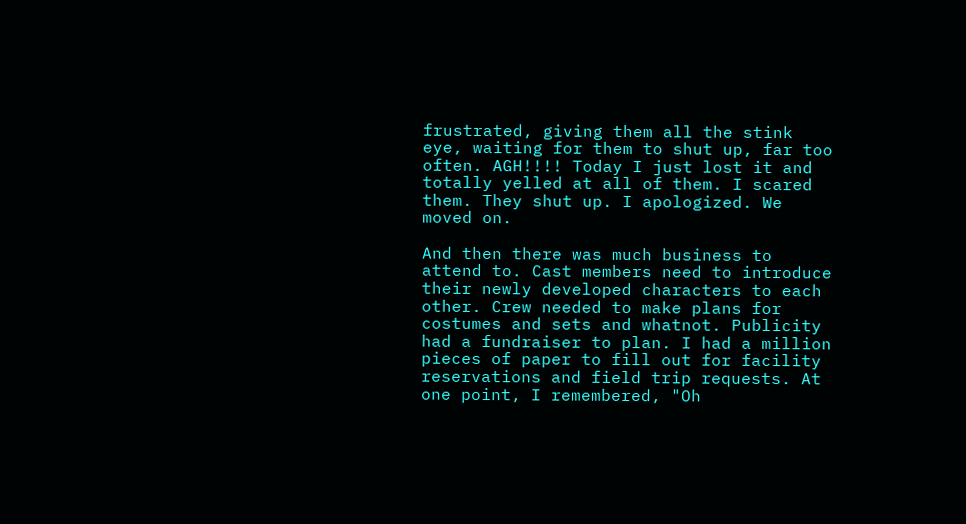frustrated, giving them all the stink eye, waiting for them to shut up, far too often. AGH!!!! Today I just lost it and totally yelled at all of them. I scared them. They shut up. I apologized. We moved on.

And then there was much business to attend to. Cast members need to introduce their newly developed characters to each other. Crew needed to make plans for costumes and sets and whatnot. Publicity had a fundraiser to plan. I had a million pieces of paper to fill out for facility reservations and field trip requests. At one point, I remembered, "Oh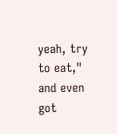yeah, try to eat," and even got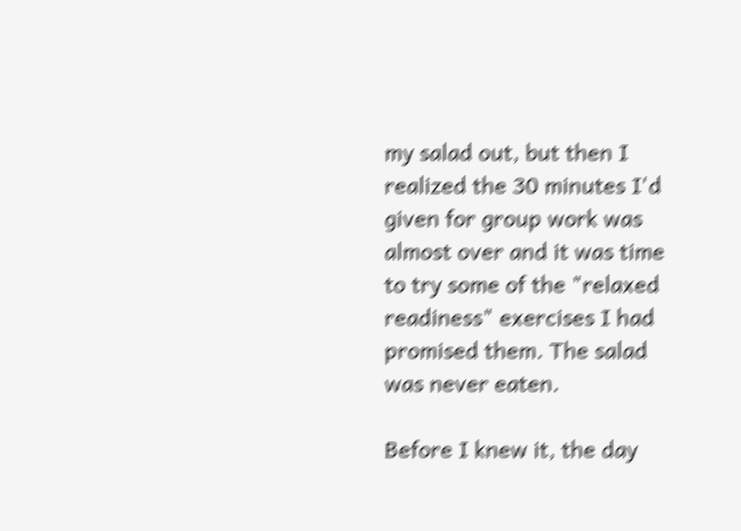my salad out, but then I realized the 30 minutes I'd given for group work was almost over and it was time to try some of the "relaxed readiness" exercises I had promised them. The salad was never eaten.

Before I knew it, the day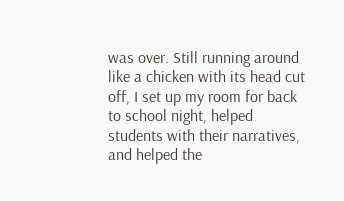was over. Still running around like a chicken with its head cut off, I set up my room for back to school night, helped students with their narratives, and helped the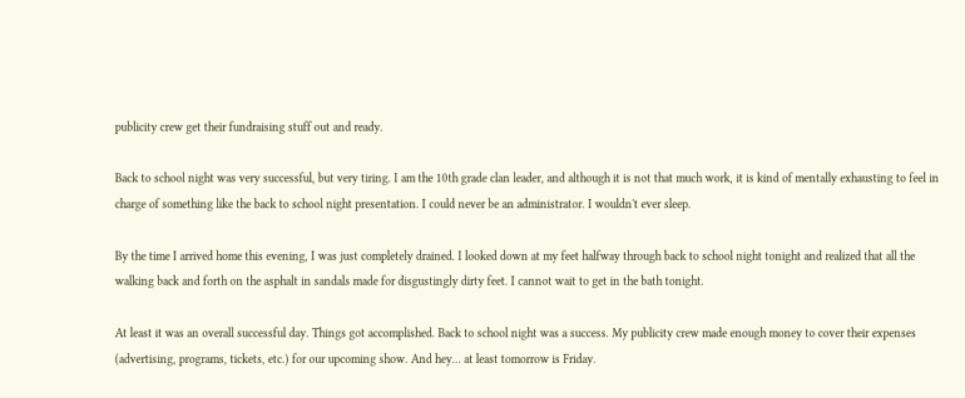publicity crew get their fundraising stuff out and ready.

Back to school night was very successful, but very tiring. I am the 10th grade clan leader, and although it is not that much work, it is kind of mentally exhausting to feel in charge of something like the back to school night presentation. I could never be an administrator. I wouldn't ever sleep.

By the time I arrived home this evening, I was just completely drained. I looked down at my feet halfway through back to school night tonight and realized that all the walking back and forth on the asphalt in sandals made for disgustingly dirty feet. I cannot wait to get in the bath tonight.

At least it was an overall successful day. Things got accomplished. Back to school night was a success. My publicity crew made enough money to cover their expenses (advertising, programs, tickets, etc.) for our upcoming show. And hey... at least tomorrow is Friday.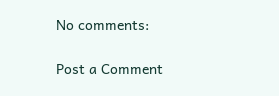No comments:

Post a Comment